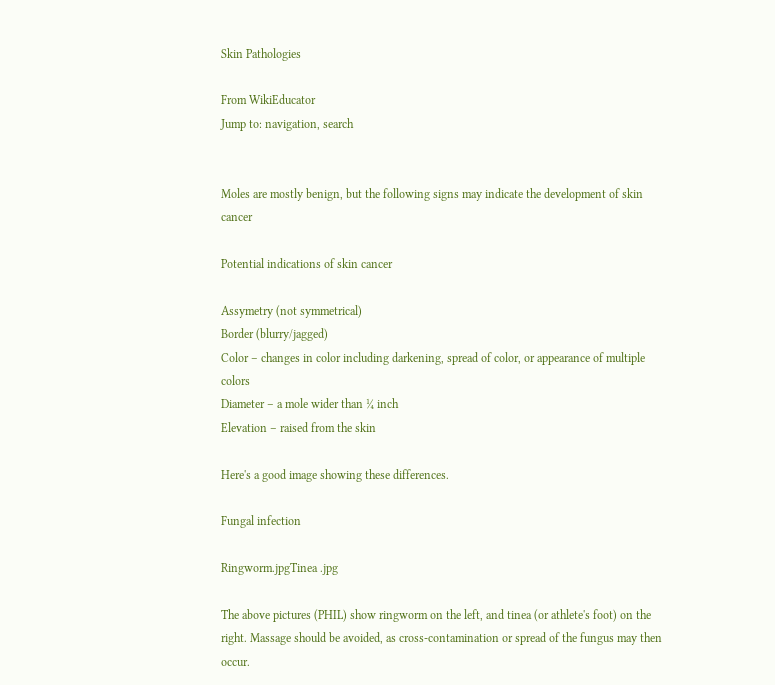Skin Pathologies

From WikiEducator
Jump to: navigation, search


Moles are mostly benign, but the following signs may indicate the development of skin cancer

Potential indications of skin cancer

Assymetry (not symmetrical)
Border (blurry/jagged)
Color – changes in color including darkening, spread of color, or appearance of multiple colors
Diameter – a mole wider than ¼ inch
Elevation – raised from the skin

Here's a good image showing these differences.

Fungal infection

Ringworm.jpgTinea .jpg

The above pictures (PHIL) show ringworm on the left, and tinea (or athlete's foot) on the right. Massage should be avoided, as cross-contamination or spread of the fungus may then occur.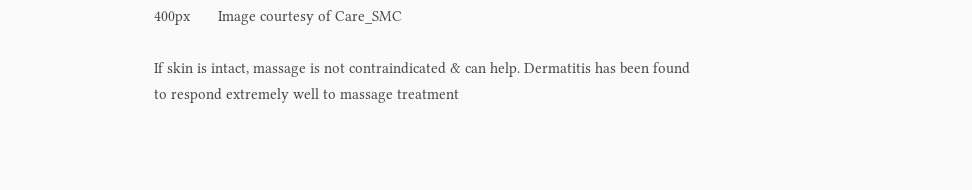400px       Image courtesy of Care_SMC

If skin is intact, massage is not contraindicated & can help. Dermatitis has been found to respond extremely well to massage treatment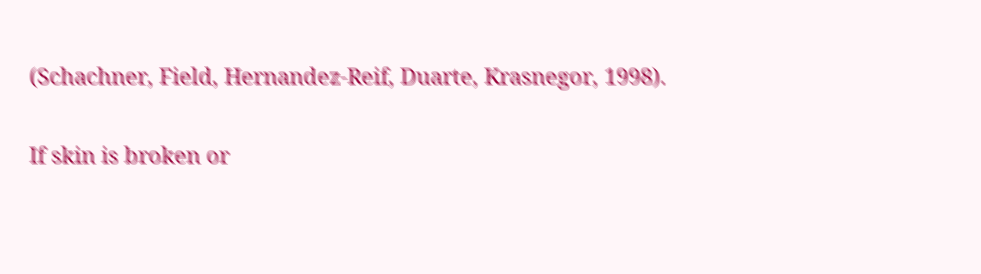(Schachner, Field, Hernandez-Reif, Duarte, Krasnegor, 1998).

If skin is broken or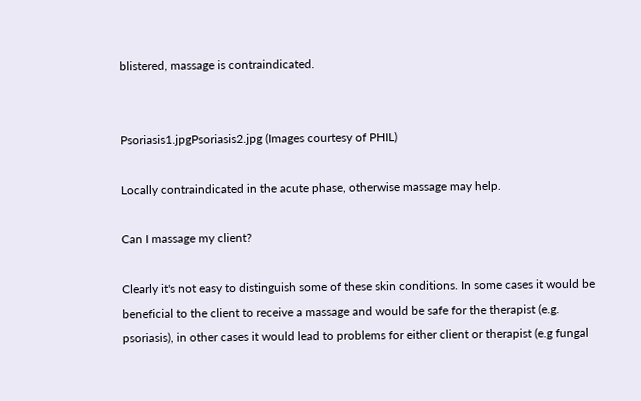blistered, massage is contraindicated.


Psoriasis1.jpgPsoriasis2.jpg (Images courtesy of PHIL)

Locally contraindicated in the acute phase, otherwise massage may help.

Can I massage my client?

Clearly it's not easy to distinguish some of these skin conditions. In some cases it would be beneficial to the client to receive a massage and would be safe for the therapist (e.g. psoriasis), in other cases it would lead to problems for either client or therapist (e.g fungal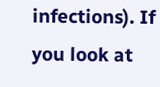infections). If you look at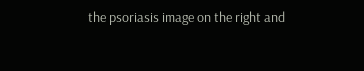the psoriasis image on the right and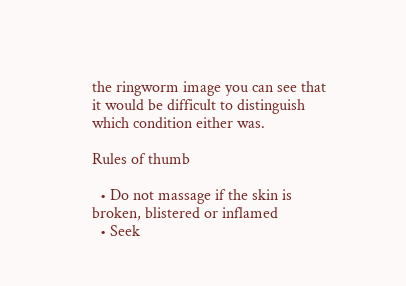the ringworm image you can see that it would be difficult to distinguish which condition either was.

Rules of thumb

  • Do not massage if the skin is broken, blistered or inflamed
  • Seek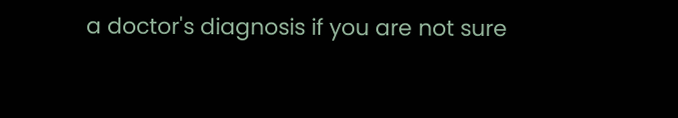a doctor's diagnosis if you are not sure